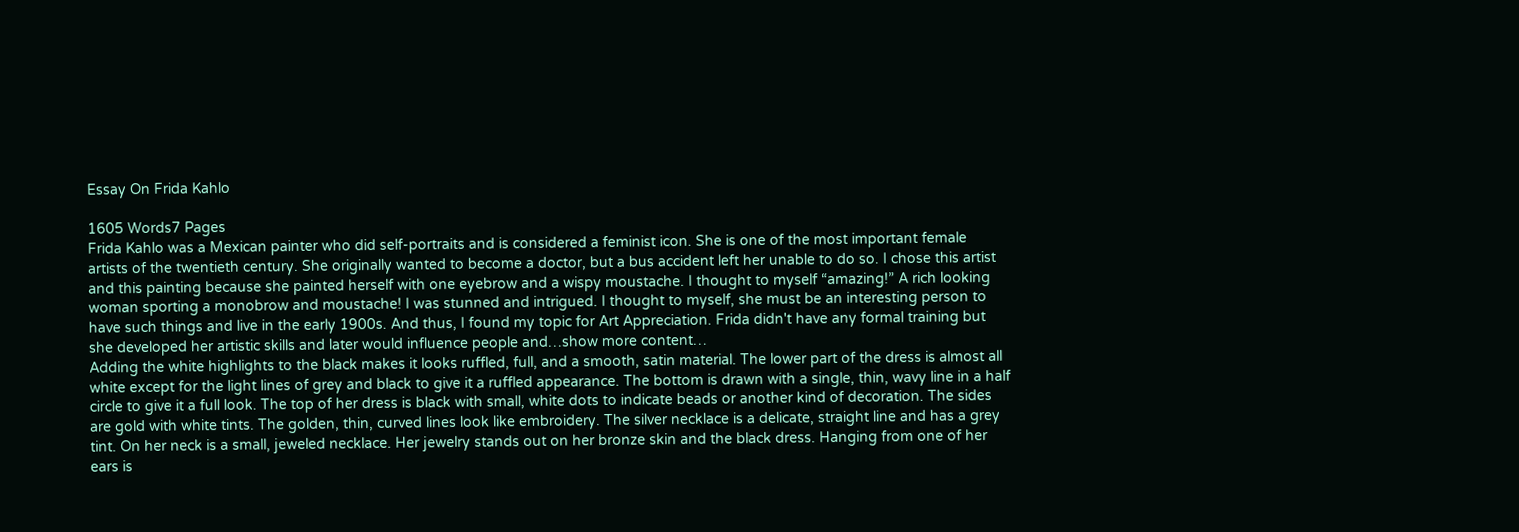Essay On Frida Kahlo

1605 Words7 Pages
Frida Kahlo was a Mexican painter who did self-portraits and is considered a feminist icon. She is one of the most important female artists of the twentieth century. She originally wanted to become a doctor, but a bus accident left her unable to do so. I chose this artist and this painting because she painted herself with one eyebrow and a wispy moustache. I thought to myself “amazing!” A rich looking woman sporting a monobrow and moustache! I was stunned and intrigued. I thought to myself, she must be an interesting person to have such things and live in the early 1900s. And thus, I found my topic for Art Appreciation. Frida didn't have any formal training but she developed her artistic skills and later would influence people and…show more content…
Adding the white highlights to the black makes it looks ruffled, full, and a smooth, satin material. The lower part of the dress is almost all white except for the light lines of grey and black to give it a ruffled appearance. The bottom is drawn with a single, thin, wavy line in a half circle to give it a full look. The top of her dress is black with small, white dots to indicate beads or another kind of decoration. The sides are gold with white tints. The golden, thin, curved lines look like embroidery. The silver necklace is a delicate, straight line and has a grey tint. On her neck is a small, jeweled necklace. Her jewelry stands out on her bronze skin and the black dress. Hanging from one of her ears is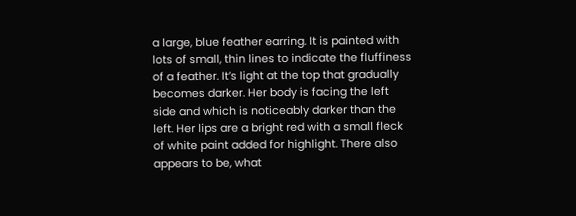a large, blue feather earring. It is painted with lots of small, thin lines to indicate the fluffiness of a feather. It’s light at the top that gradually becomes darker. Her body is facing the left side and which is noticeably darker than the left. Her lips are a bright red with a small fleck of white paint added for highlight. There also appears to be, what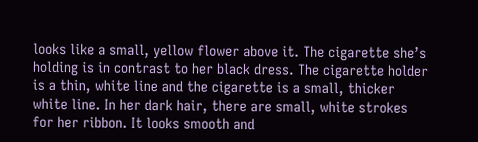looks like a small, yellow flower above it. The cigarette she’s holding is in contrast to her black dress. The cigarette holder is a thin, white line and the cigarette is a small, thicker white line. In her dark hair, there are small, white strokes for her ribbon. It looks smooth and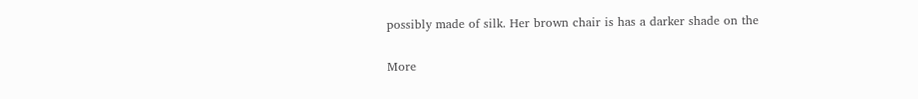possibly made of silk. Her brown chair is has a darker shade on the

More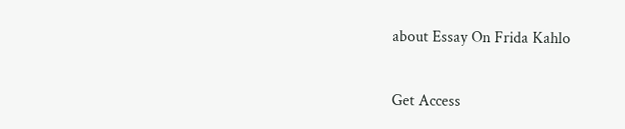about Essay On Frida Kahlo

Get Access